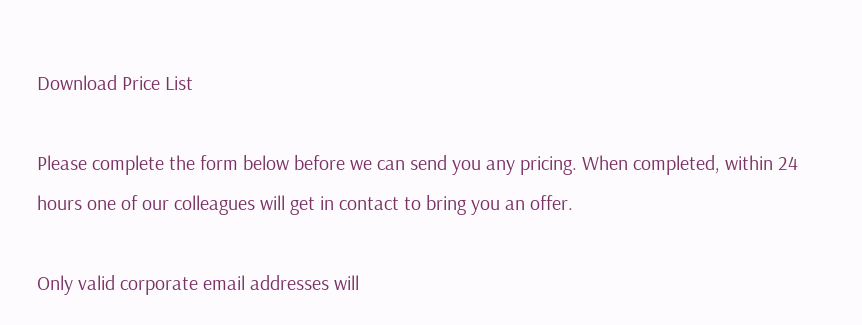Download Price List

Please complete the form below before we can send you any pricing. When completed, within 24 hours one of our colleagues will get in contact to bring you an offer.

Only valid corporate email addresses will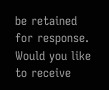be retained for response.
Would you like to receive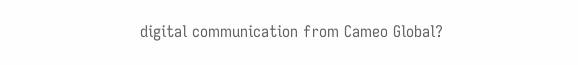digital communication from Cameo Global?